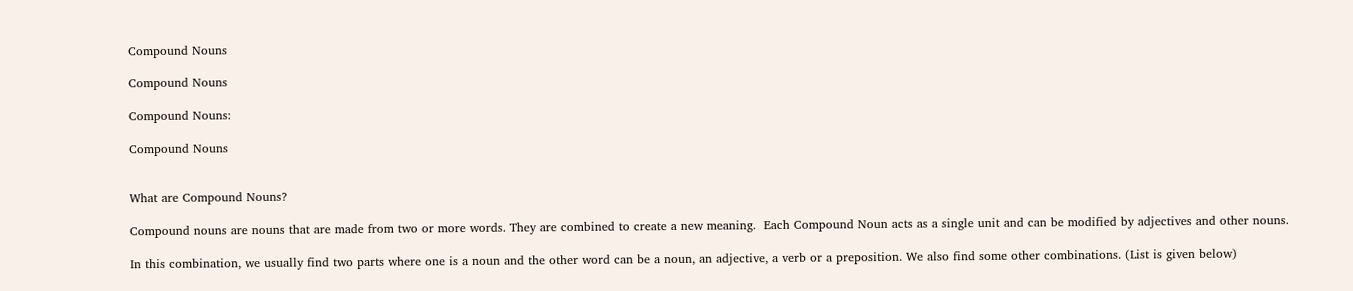Compound Nouns

Compound Nouns

Compound Nouns:

Compound Nouns


What are Compound Nouns?

Compound nouns are nouns that are made from two or more words. They are combined to create a new meaning.  Each Compound Noun acts as a single unit and can be modified by adjectives and other nouns.

In this combination, we usually find two parts where one is a noun and the other word can be a noun, an adjective, a verb or a preposition. We also find some other combinations. (List is given below)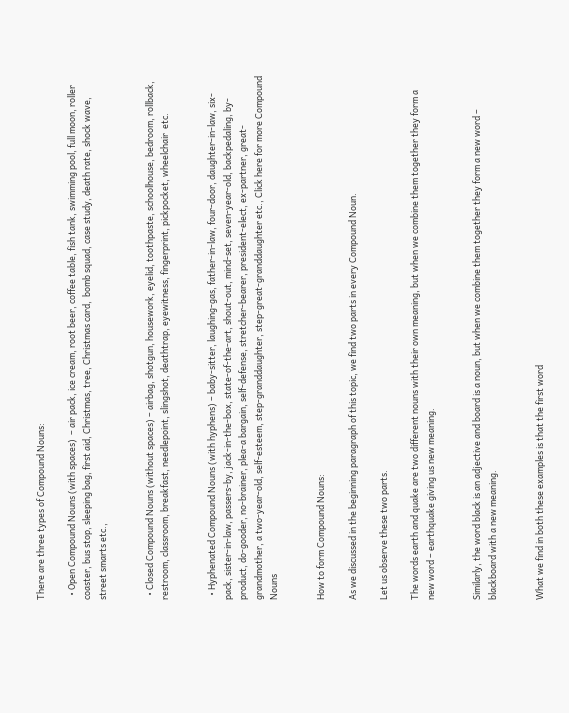There are three types of Compound Nouns:

  • Open Compound Nouns (with spaces)  – air pack, ice cream, root beer, coffee table, fish tank, swimming pool, full moon, roller coaster, bus stop, sleeping bag, first aid, Christmas, tree, Christmas card,  bomb squad, case study, death rate, shock wave, street smarts etc.,


  • Closed Compound Nouns (without spaces) – airbag, shotgun, housework, eyelid, toothpaste, schoolhouse, bedroom, rollback, restroom, classroom, breakfast, needlepoint, slingshot, deathtrap, eyewitness, fingerprint, pickpocket, wheelchair  etc.


  • Hyphenated Compound Nouns (with hyphens) – baby-sitter, laughing-gas, father-in-law, four-door, daughter-in-law, six-pack, sister-in-law, passers-by, jack-in-the-box, state-of-the-art, shout-out, mind-set, seven-year-old, backpedaling, by-product, do-gooder, no-brainer, plea-a bargain, self-defense, stretcher-bearer, president-elect, ex-partner, great-grandmother, a two-year-old, self-esteem, step-granddaughter, step-great-granddaughter etc., Click here for more Compound Nouns


How to form Compound Nouns:

As we discussed in the beginning paragraph of this topic, we find two parts in every Compound Noun.

Let us observe these two parts.

The words earth and quake are two different nouns with their own meaning, but when we combine them together they form a new word – earthquake giving us new meaning.


Similarly, the word black is an adjective and board is a noun, but when we combine them together they form a new word – blackboard with a new meaning.


What we find in both these examples is that the first word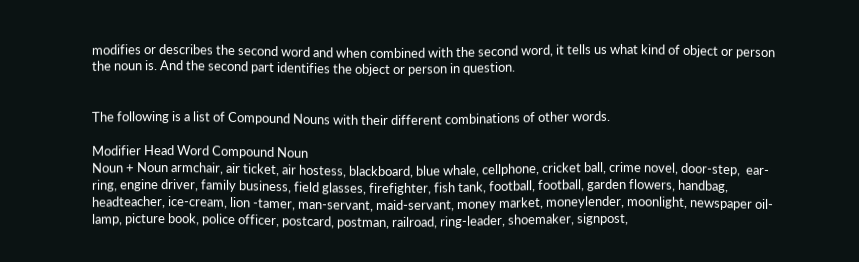modifies or describes the second word and when combined with the second word, it tells us what kind of object or person the noun is. And the second part identifies the object or person in question.


The following is a list of Compound Nouns with their different combinations of other words.

Modifier Head Word Compound Noun
Noun + Noun armchair, air ticket, air hostess, blackboard, blue whale, cellphone, cricket ball, crime novel, door-step,  ear-ring, engine driver, family business, field glasses, firefighter, fish tank, football, football, garden flowers, handbag, headteacher, ice-cream, lion -tamer, man-servant, maid-servant, money market, moneylender, moonlight, newspaper oil-lamp, picture book, police officer, postcard, postman, railroad, ring-leader, shoemaker, signpost,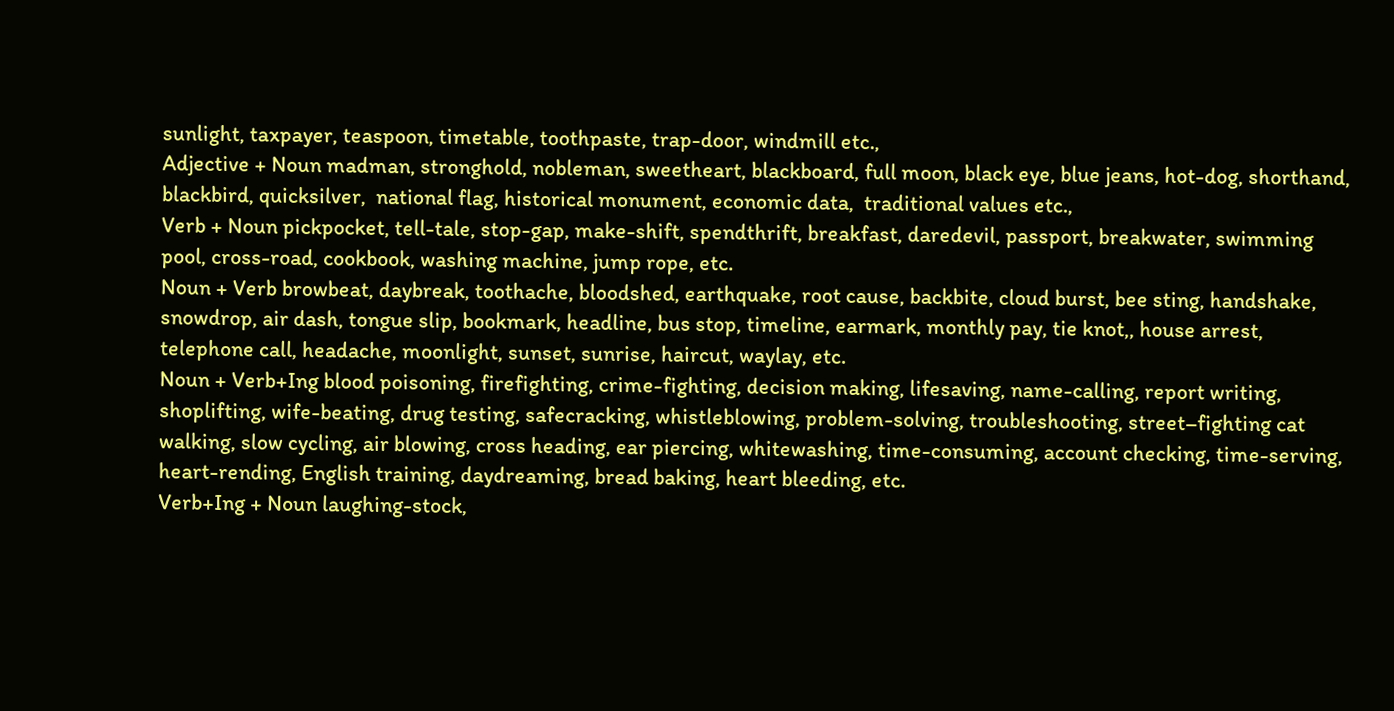sunlight, taxpayer, teaspoon, timetable, toothpaste, trap-door, windmill etc.,
Adjective + Noun madman, stronghold, nobleman, sweetheart, blackboard, full moon, black eye, blue jeans, hot-dog, shorthand, blackbird, quicksilver,  national flag, historical monument, economic data,  traditional values etc.,
Verb + Noun pickpocket, tell-tale, stop-gap, make-shift, spendthrift, breakfast, daredevil, passport, breakwater, swimming pool, cross-road, cookbook, washing machine, jump rope, etc.
Noun + Verb browbeat, daybreak, toothache, bloodshed, earthquake, root cause, backbite, cloud burst, bee sting, handshake, snowdrop, air dash, tongue slip, bookmark, headline, bus stop, timeline, earmark, monthly pay, tie knot,, house arrest, telephone call, headache, moonlight, sunset, sunrise, haircut, waylay, etc.
Noun + Verb+Ing blood poisoning, firefighting, crime-fighting, decision making, lifesaving, name-calling, report writing, shoplifting, wife-beating, drug testing, safecracking, whistleblowing, problem-solving, troubleshooting, street–fighting cat walking, slow cycling, air blowing, cross heading, ear piercing, whitewashing, time-consuming, account checking, time-serving, heart-rending, English training, daydreaming, bread baking, heart bleeding, etc.
Verb+Ing + Noun laughing-stock,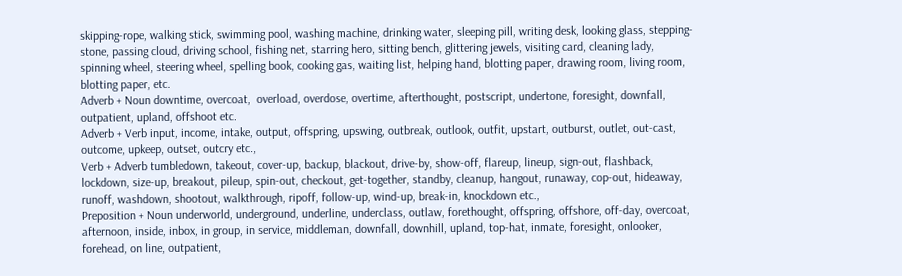skipping-rope, walking stick, swimming pool, washing machine, drinking water, sleeping pill, writing desk, looking glass, stepping-stone, passing cloud, driving school, fishing net, starring hero, sitting bench, glittering jewels, visiting card, cleaning lady, spinning wheel, steering wheel, spelling book, cooking gas, waiting list, helping hand, blotting paper, drawing room, living room, blotting paper, etc.
Adverb + Noun downtime, overcoat,  overload, overdose, overtime, afterthought, postscript, undertone, foresight, downfall, outpatient, upland, offshoot etc.
Adverb + Verb input, income, intake, output, offspring, upswing, outbreak, outlook, outfit, upstart, outburst, outlet, out-cast, outcome, upkeep, outset, outcry etc.,
Verb + Adverb tumbledown, takeout, cover-up, backup, blackout, drive-by, show-off, flareup, lineup, sign-out, flashback, lockdown, size-up, breakout, pileup, spin-out, checkout, get-together, standby, cleanup, hangout, runaway, cop-out, hideaway, runoff, washdown, shootout, walkthrough, ripoff, follow-up, wind-up, break-in, knockdown etc.,
Preposition + Noun underworld, underground, underline, underclass, outlaw, forethought, offspring, offshore, off-day, overcoat, afternoon, inside, inbox, in group, in service, middleman, downfall, downhill, upland, top-hat, inmate, foresight, onlooker, forehead, on line, outpatient,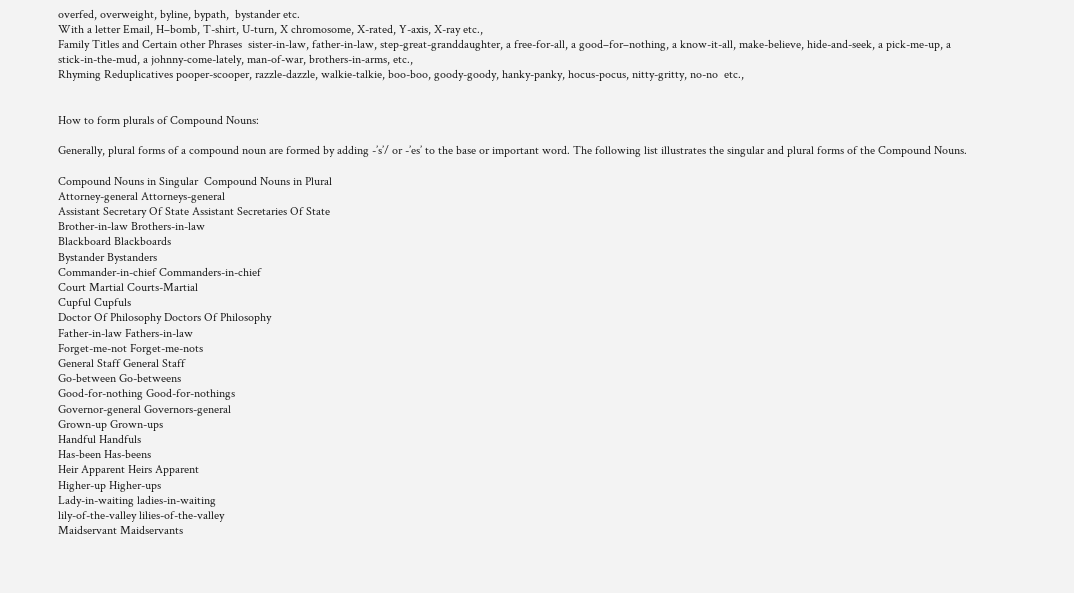overfed, overweight, byline, bypath,  bystander etc.
With a letter Email, H–bomb, T-shirt, U-turn, X chromosome, X-rated, Y-axis, X-ray etc.,
Family Titles and Certain other Phrases  sister-in-law, father-in-law, step-great-granddaughter, a free-for-all, a good–for–nothing, a know-it-all, make-believe, hide-and-seek, a pick-me-up, a stick-in-the-mud, a johnny-come-lately, man-of-war, brothers-in-arms, etc.,
Rhyming Reduplicatives pooper-scooper, razzle-dazzle, walkie-talkie, boo-boo, goody-goody, hanky-panky, hocus-pocus, nitty-gritty, no-no  etc.,


How to form plurals of Compound Nouns:

Generally, plural forms of a compound noun are formed by adding -’s’/ or -’es’ to the base or important word. The following list illustrates the singular and plural forms of the Compound Nouns.

Compound Nouns in Singular  Compound Nouns in Plural
Attorney-general Attorneys-general
Assistant Secretary Of State Assistant Secretaries Of State
Brother-in-law Brothers-in-law
Blackboard Blackboards
Bystander Bystanders
Commander-in-chief Commanders-in-chief
Court Martial Courts-Martial
Cupful Cupfuls
Doctor Of Philosophy Doctors Of Philosophy
Father-in-law Fathers-in-law
Forget-me-not Forget-me-nots
General Staff General Staff
Go-between Go-betweens
Good-for-nothing Good-for-nothings
Governor-general Governors-general
Grown-up Grown-ups
Handful Handfuls
Has-been Has-beens
Heir Apparent Heirs Apparent
Higher-up Higher-ups
Lady-in-waiting ladies-in-waiting
lily-of-the-valley lilies-of-the-valley
Maidservant Maidservants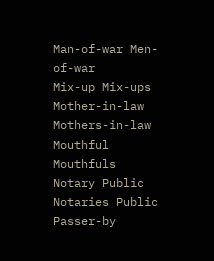Man-of-war Men-of-war
Mix-up Mix-ups
Mother-in-law Mothers-in-law
Mouthful Mouthfuls
Notary Public Notaries Public
Passer-by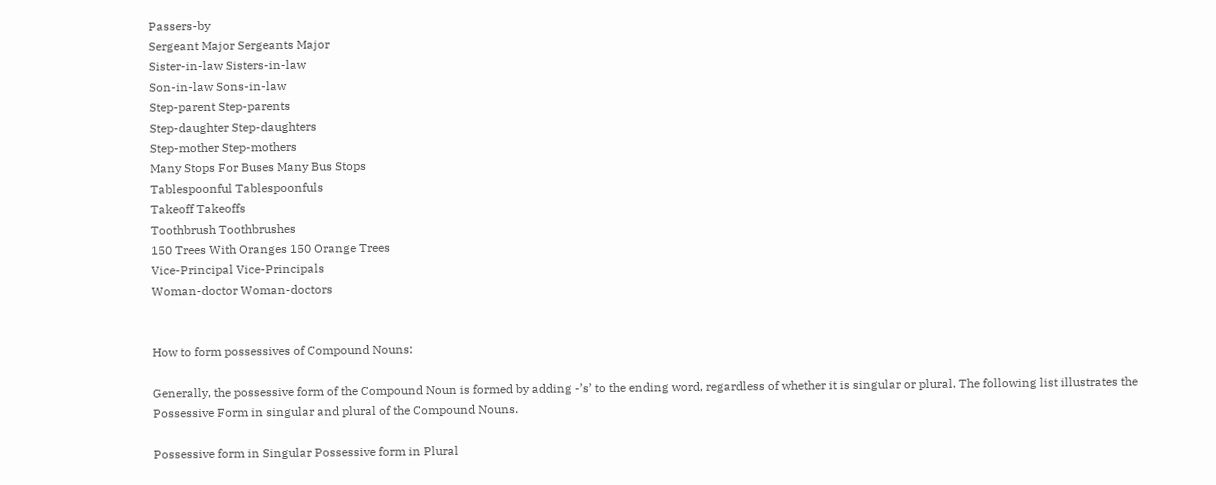Passers-by
Sergeant Major Sergeants Major
Sister-in-law Sisters-in-law
Son-in-law Sons-in-law
Step-parent Step-parents
Step-daughter Step-daughters
Step-mother Step-mothers
Many Stops For Buses Many Bus Stops
Tablespoonful Tablespoonfuls
Takeoff Takeoffs
Toothbrush Toothbrushes
150 Trees With Oranges 150 Orange Trees
Vice-Principal Vice-Principals
Woman-doctor Woman-doctors


How to form possessives of Compound Nouns:

Generally, the possessive form of the Compound Noun is formed by adding -’s’ to the ending word, regardless of whether it is singular or plural. The following list illustrates the Possessive Form in singular and plural of the Compound Nouns.

Possessive form in Singular Possessive form in Plural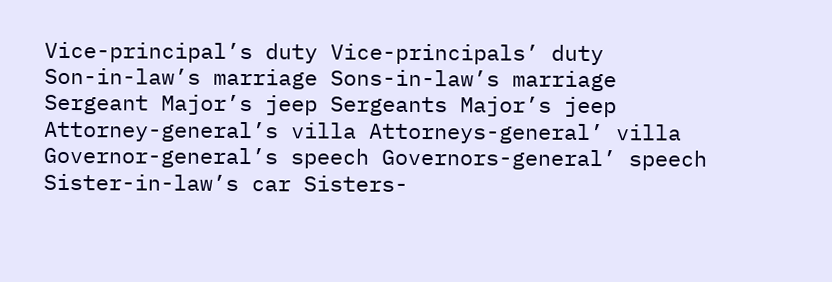Vice-principal’s duty Vice-principals’ duty
Son-in-law’s marriage Sons-in-law’s marriage
Sergeant Major’s jeep Sergeants Major’s jeep
Attorney-general’s villa Attorneys-general’ villa
Governor-general’s speech Governors-general’ speech
Sister-in-law’s car Sisters-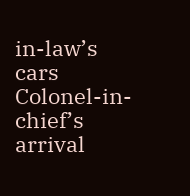in-law’s cars
Colonel-in-chief’s arrival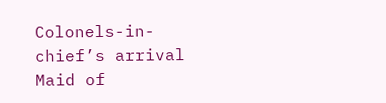Colonels-in-chief’s arrival
Maid of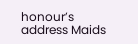honour’s address Maids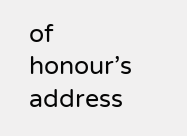of honour’s address